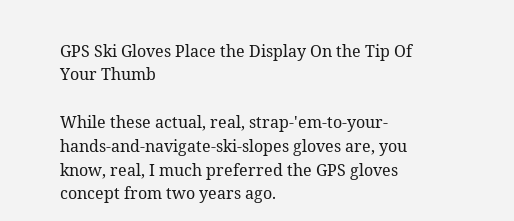GPS Ski Gloves Place the Display On the Tip Of Your Thumb

While these actual, real, strap-'em-to-your-hands-and-navigate-ski-slopes gloves are, you know, real, I much preferred the GPS gloves concept from two years ago.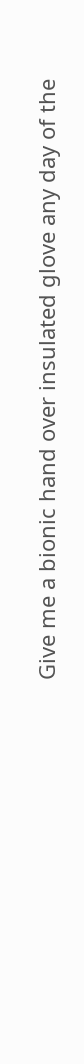Give me a bionic hand over insulated glove any day of the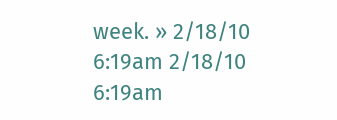week. » 2/18/10 6:19am 2/18/10 6:19am